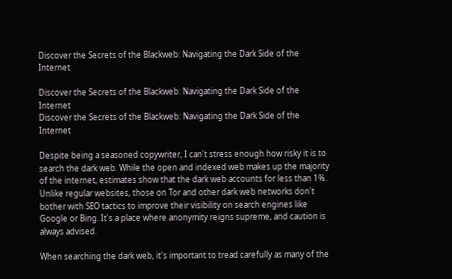Discover the Secrets of the Blackweb: Navigating the Dark Side of the Internet

Discover the Secrets of the Blackweb: Navigating the Dark Side of the Internet
Discover the Secrets of the Blackweb: Navigating the Dark Side of the Internet

Despite being a seasoned copywriter, I can't stress enough how risky it is to search the dark web. While the open and indexed web makes up the majority of the internet, estimates show that the dark web accounts for less than 1%. Unlike regular websites, those on Tor and other dark web networks don't bother with SEO tactics to improve their visibility on search engines like Google or Bing. It's a place where anonymity reigns supreme, and caution is always advised.

When searching the dark web, it's important to tread carefully as many of the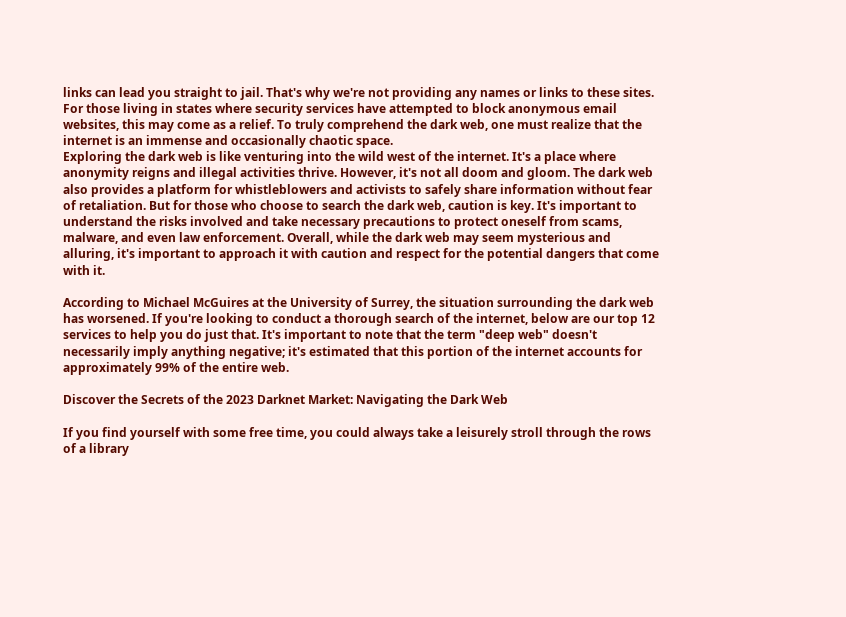links can lead you straight to jail. That's why we're not providing any names or links to these sites. For those living in states where security services have attempted to block anonymous email websites, this may come as a relief. To truly comprehend the dark web, one must realize that the internet is an immense and occasionally chaotic space.
Exploring the dark web is like venturing into the wild west of the internet. It's a place where anonymity reigns and illegal activities thrive. However, it's not all doom and gloom. The dark web also provides a platform for whistleblowers and activists to safely share information without fear of retaliation. But for those who choose to search the dark web, caution is key. It's important to understand the risks involved and take necessary precautions to protect oneself from scams, malware, and even law enforcement. Overall, while the dark web may seem mysterious and alluring, it's important to approach it with caution and respect for the potential dangers that come with it.

According to Michael McGuires at the University of Surrey, the situation surrounding the dark web has worsened. If you're looking to conduct a thorough search of the internet, below are our top 12 services to help you do just that. It's important to note that the term "deep web" doesn't necessarily imply anything negative; it's estimated that this portion of the internet accounts for approximately 99% of the entire web.

Discover the Secrets of the 2023 Darknet Market: Navigating the Dark Web

If you find yourself with some free time, you could always take a leisurely stroll through the rows of a library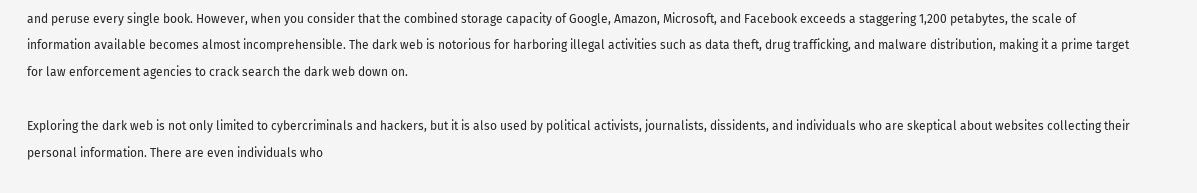and peruse every single book. However, when you consider that the combined storage capacity of Google, Amazon, Microsoft, and Facebook exceeds a staggering 1,200 petabytes, the scale of information available becomes almost incomprehensible. The dark web is notorious for harboring illegal activities such as data theft, drug trafficking, and malware distribution, making it a prime target for law enforcement agencies to crack search the dark web down on.

Exploring the dark web is not only limited to cybercriminals and hackers, but it is also used by political activists, journalists, dissidents, and individuals who are skeptical about websites collecting their personal information. There are even individuals who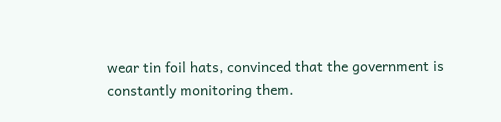wear tin foil hats, convinced that the government is constantly monitoring them.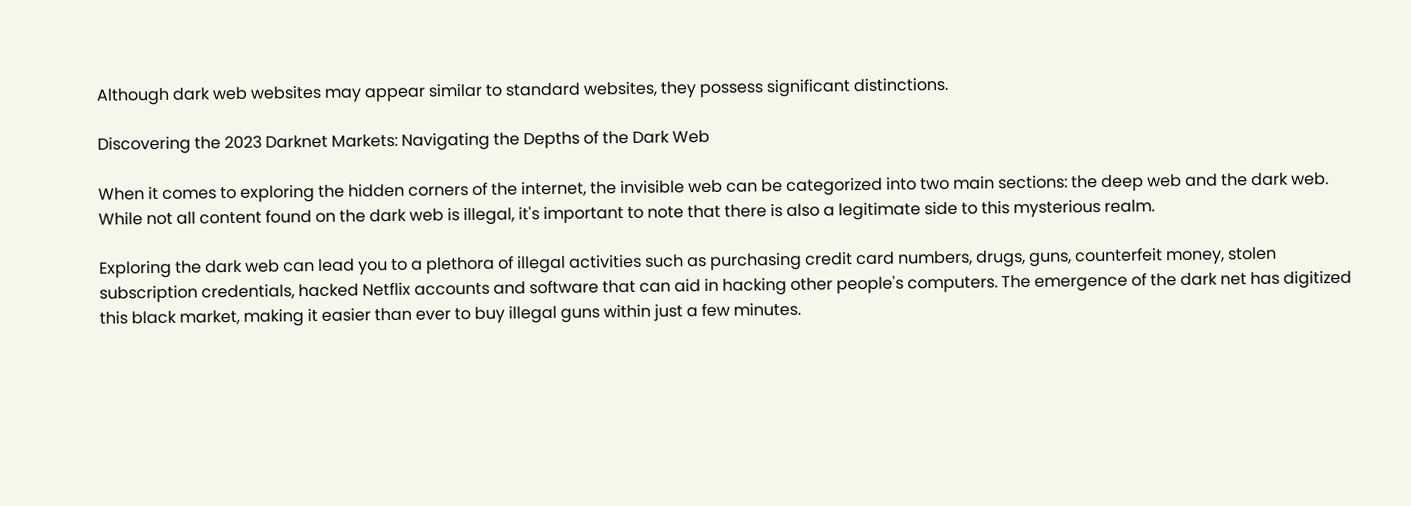Although dark web websites may appear similar to standard websites, they possess significant distinctions.

Discovering the 2023 Darknet Markets: Navigating the Depths of the Dark Web

When it comes to exploring the hidden corners of the internet, the invisible web can be categorized into two main sections: the deep web and the dark web. While not all content found on the dark web is illegal, it's important to note that there is also a legitimate side to this mysterious realm.

Exploring the dark web can lead you to a plethora of illegal activities such as purchasing credit card numbers, drugs, guns, counterfeit money, stolen subscription credentials, hacked Netflix accounts and software that can aid in hacking other people's computers. The emergence of the dark net has digitized this black market, making it easier than ever to buy illegal guns within just a few minutes.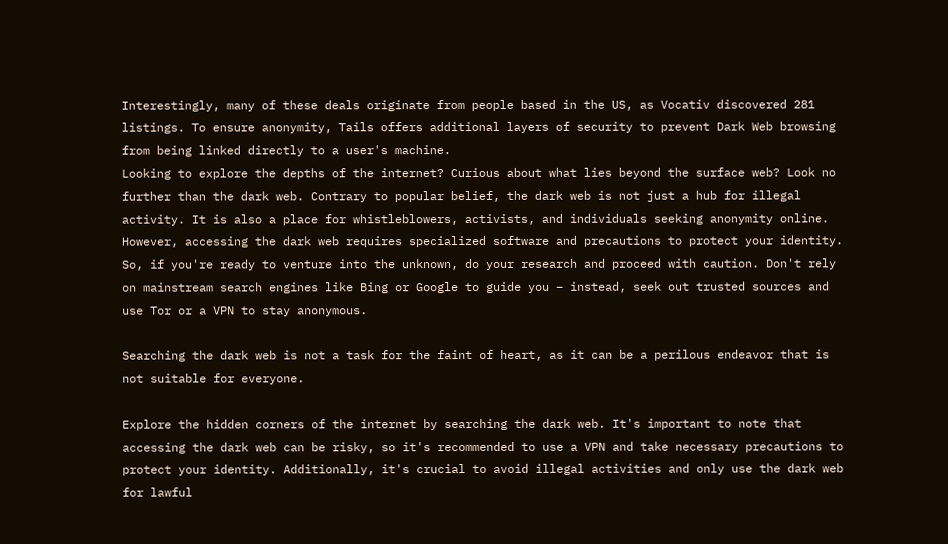Interestingly, many of these deals originate from people based in the US, as Vocativ discovered 281 listings. To ensure anonymity, Tails offers additional layers of security to prevent Dark Web browsing from being linked directly to a user's machine.
Looking to explore the depths of the internet? Curious about what lies beyond the surface web? Look no further than the dark web. Contrary to popular belief, the dark web is not just a hub for illegal activity. It is also a place for whistleblowers, activists, and individuals seeking anonymity online. However, accessing the dark web requires specialized software and precautions to protect your identity. So, if you're ready to venture into the unknown, do your research and proceed with caution. Don't rely on mainstream search engines like Bing or Google to guide you – instead, seek out trusted sources and use Tor or a VPN to stay anonymous.

Searching the dark web is not a task for the faint of heart, as it can be a perilous endeavor that is not suitable for everyone.

Explore the hidden corners of the internet by searching the dark web. It's important to note that accessing the dark web can be risky, so it's recommended to use a VPN and take necessary precautions to protect your identity. Additionally, it's crucial to avoid illegal activities and only use the dark web for lawful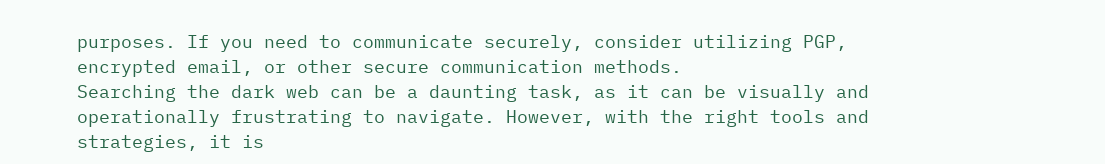purposes. If you need to communicate securely, consider utilizing PGP, encrypted email, or other secure communication methods.
Searching the dark web can be a daunting task, as it can be visually and operationally frustrating to navigate. However, with the right tools and strategies, it is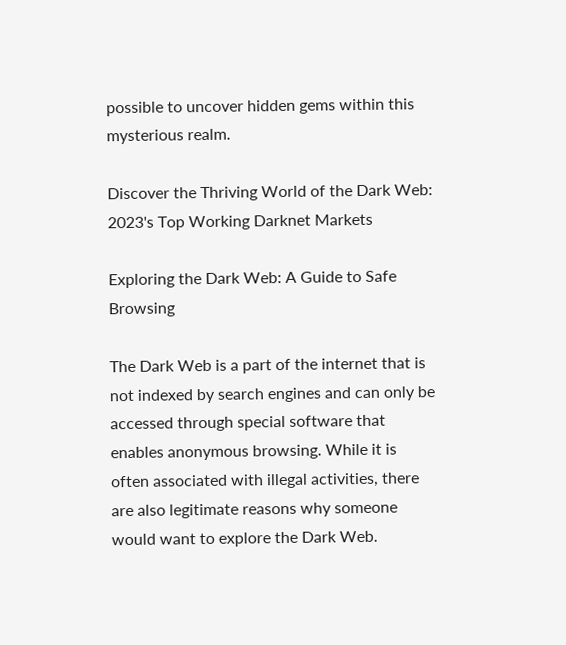possible to uncover hidden gems within this mysterious realm.

Discover the Thriving World of the Dark Web: 2023's Top Working Darknet Markets

Exploring the Dark Web: A Guide to Safe Browsing

The Dark Web is a part of the internet that is not indexed by search engines and can only be accessed through special software that enables anonymous browsing. While it is often associated with illegal activities, there are also legitimate reasons why someone would want to explore the Dark Web.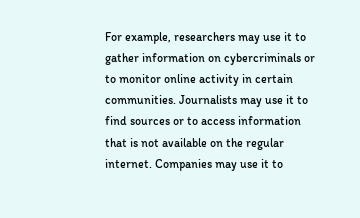For example, researchers may use it to gather information on cybercriminals or to monitor online activity in certain communities. Journalists may use it to find sources or to access information that is not available on the regular internet. Companies may use it to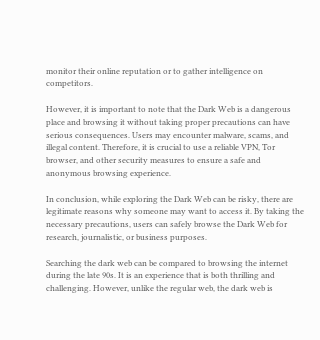monitor their online reputation or to gather intelligence on competitors.

However, it is important to note that the Dark Web is a dangerous place and browsing it without taking proper precautions can have serious consequences. Users may encounter malware, scams, and illegal content. Therefore, it is crucial to use a reliable VPN, Tor browser, and other security measures to ensure a safe and anonymous browsing experience.

In conclusion, while exploring the Dark Web can be risky, there are legitimate reasons why someone may want to access it. By taking the necessary precautions, users can safely browse the Dark Web for research, journalistic, or business purposes.

Searching the dark web can be compared to browsing the internet during the late 90s. It is an experience that is both thrilling and challenging. However, unlike the regular web, the dark web is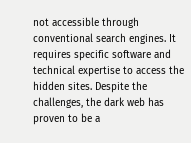not accessible through conventional search engines. It requires specific software and technical expertise to access the hidden sites. Despite the challenges, the dark web has proven to be a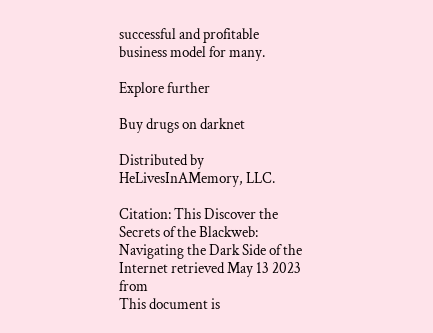successful and profitable business model for many.

Explore further

Buy drugs on darknet

Distributed by HeLivesInAMemory, LLC.

Citation: This Discover the Secrets of the Blackweb: Navigating the Dark Side of the Internet retrieved May 13 2023 from
This document is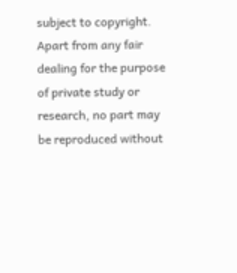subject to copyright. Apart from any fair dealing for the purpose of private study or research, no part may be reproduced without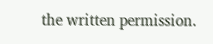the written permission.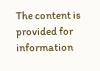The content is provided for information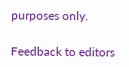purposes only.

Feedback to editors